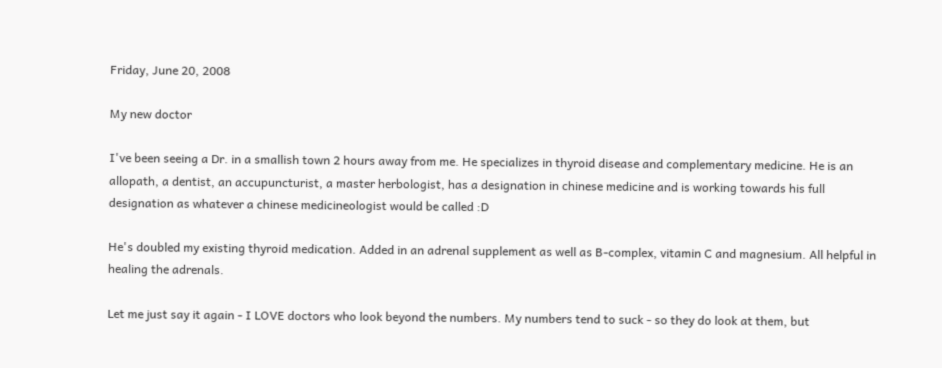Friday, June 20, 2008

My new doctor

I've been seeing a Dr. in a smallish town 2 hours away from me. He specializes in thyroid disease and complementary medicine. He is an allopath, a dentist, an accupuncturist, a master herbologist, has a designation in chinese medicine and is working towards his full designation as whatever a chinese medicineologist would be called :D

He's doubled my existing thyroid medication. Added in an adrenal supplement as well as B-complex, vitamin C and magnesium. All helpful in healing the adrenals.

Let me just say it again - I LOVE doctors who look beyond the numbers. My numbers tend to suck - so they do look at them, but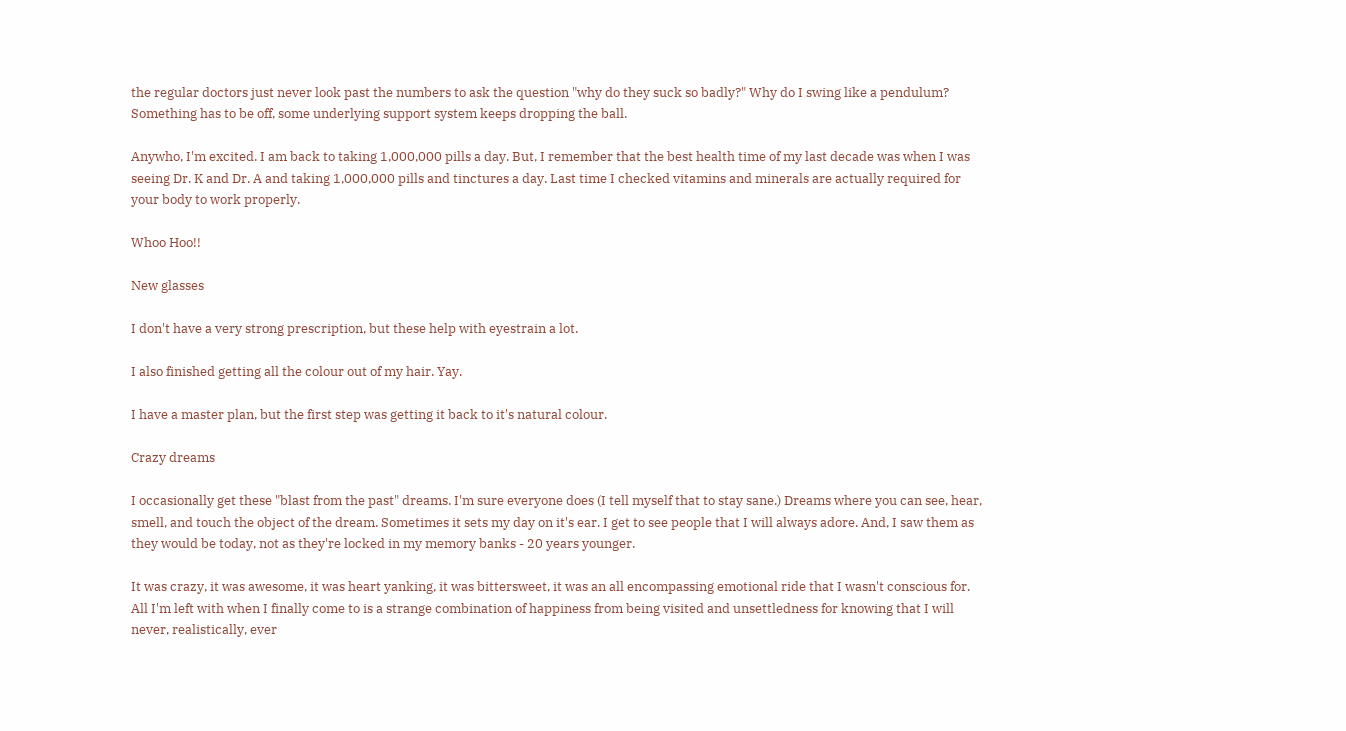the regular doctors just never look past the numbers to ask the question "why do they suck so badly?" Why do I swing like a pendulum? Something has to be off, some underlying support system keeps dropping the ball.

Anywho, I'm excited. I am back to taking 1,000,000 pills a day. But, I remember that the best health time of my last decade was when I was seeing Dr. K and Dr. A and taking 1,000,000 pills and tinctures a day. Last time I checked vitamins and minerals are actually required for your body to work properly.

Whoo Hoo!!

New glasses

I don't have a very strong prescription, but these help with eyestrain a lot.

I also finished getting all the colour out of my hair. Yay.

I have a master plan, but the first step was getting it back to it's natural colour.

Crazy dreams

I occasionally get these "blast from the past" dreams. I'm sure everyone does (I tell myself that to stay sane.) Dreams where you can see, hear, smell, and touch the object of the dream. Sometimes it sets my day on it's ear. I get to see people that I will always adore. And, I saw them as they would be today, not as they're locked in my memory banks - 20 years younger.

It was crazy, it was awesome, it was heart yanking, it was bittersweet, it was an all encompassing emotional ride that I wasn't conscious for. All I'm left with when I finally come to is a strange combination of happiness from being visited and unsettledness for knowing that I will never, realistically, ever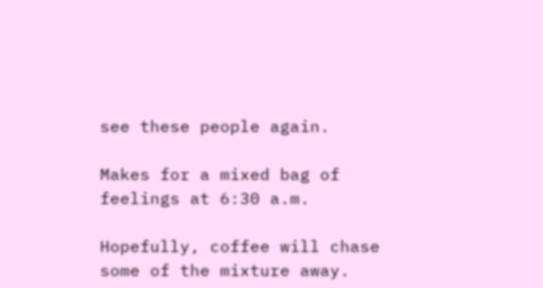see these people again.

Makes for a mixed bag of feelings at 6:30 a.m.

Hopefully, coffee will chase some of the mixture away.